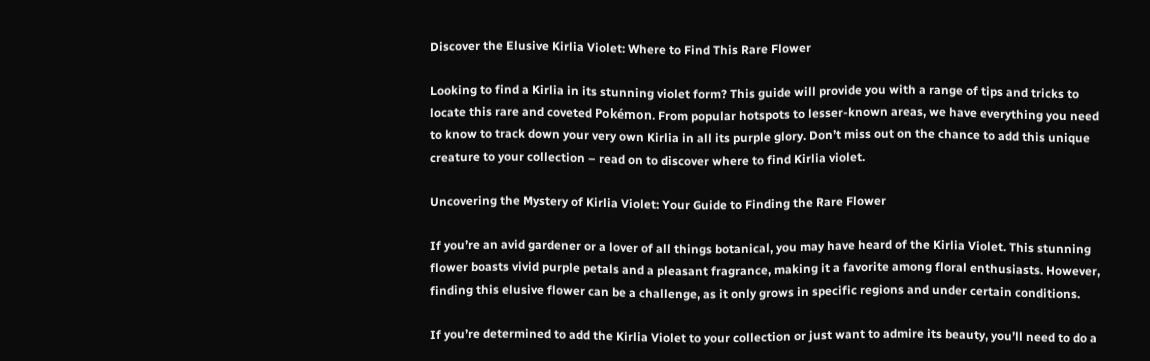Discover the Elusive Kirlia Violet: Where to Find This Rare Flower

Looking to find a Kirlia in its stunning violet form? This guide will provide you with a range of tips and tricks to locate this rare and coveted Pokémon. From popular hotspots to lesser-known areas, we have everything you need to know to track down your very own Kirlia in all its purple glory. Don’t miss out on the chance to add this unique creature to your collection – read on to discover where to find Kirlia violet.

Uncovering the Mystery of Kirlia Violet: Your Guide to Finding the Rare Flower

If you’re an avid gardener or a lover of all things botanical, you may have heard of the Kirlia Violet. This stunning flower boasts vivid purple petals and a pleasant fragrance, making it a favorite among floral enthusiasts. However, finding this elusive flower can be a challenge, as it only grows in specific regions and under certain conditions.

If you’re determined to add the Kirlia Violet to your collection or just want to admire its beauty, you’ll need to do a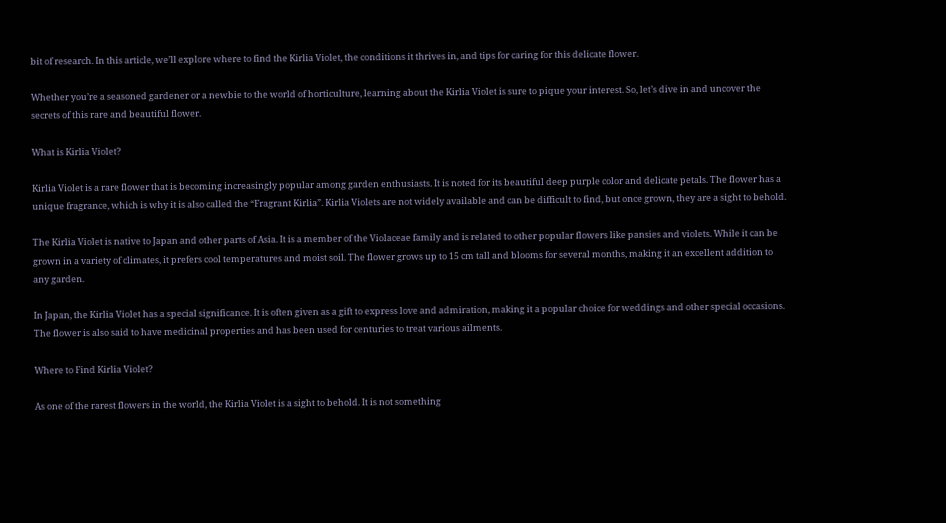bit of research. In this article, we’ll explore where to find the Kirlia Violet, the conditions it thrives in, and tips for caring for this delicate flower.

Whether you’re a seasoned gardener or a newbie to the world of horticulture, learning about the Kirlia Violet is sure to pique your interest. So, let’s dive in and uncover the secrets of this rare and beautiful flower.

What is Kirlia Violet?

Kirlia Violet is a rare flower that is becoming increasingly popular among garden enthusiasts. It is noted for its beautiful deep purple color and delicate petals. The flower has a unique fragrance, which is why it is also called the “Fragrant Kirlia”. Kirlia Violets are not widely available and can be difficult to find, but once grown, they are a sight to behold.

The Kirlia Violet is native to Japan and other parts of Asia. It is a member of the Violaceae family and is related to other popular flowers like pansies and violets. While it can be grown in a variety of climates, it prefers cool temperatures and moist soil. The flower grows up to 15 cm tall and blooms for several months, making it an excellent addition to any garden.

In Japan, the Kirlia Violet has a special significance. It is often given as a gift to express love and admiration, making it a popular choice for weddings and other special occasions. The flower is also said to have medicinal properties and has been used for centuries to treat various ailments.

Where to Find Kirlia Violet?

As one of the rarest flowers in the world, the Kirlia Violet is a sight to behold. It is not something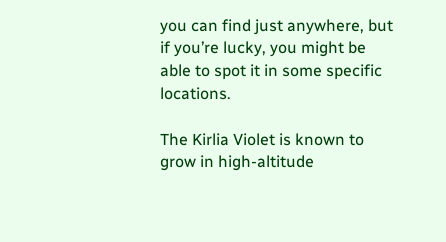you can find just anywhere, but if you’re lucky, you might be able to spot it in some specific locations.

The Kirlia Violet is known to grow in high-altitude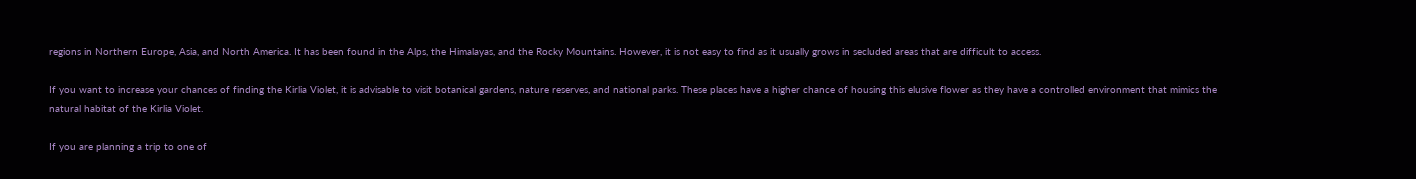regions in Northern Europe, Asia, and North America. It has been found in the Alps, the Himalayas, and the Rocky Mountains. However, it is not easy to find as it usually grows in secluded areas that are difficult to access.

If you want to increase your chances of finding the Kirlia Violet, it is advisable to visit botanical gardens, nature reserves, and national parks. These places have a higher chance of housing this elusive flower as they have a controlled environment that mimics the natural habitat of the Kirlia Violet.

If you are planning a trip to one of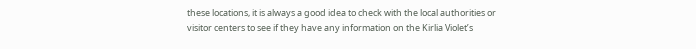these locations, it is always a good idea to check with the local authorities or visitor centers to see if they have any information on the Kirlia Violet’s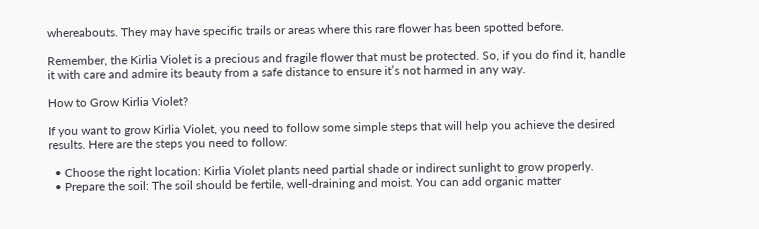whereabouts. They may have specific trails or areas where this rare flower has been spotted before.

Remember, the Kirlia Violet is a precious and fragile flower that must be protected. So, if you do find it, handle it with care and admire its beauty from a safe distance to ensure it’s not harmed in any way.

How to Grow Kirlia Violet?

If you want to grow Kirlia Violet, you need to follow some simple steps that will help you achieve the desired results. Here are the steps you need to follow:

  • Choose the right location: Kirlia Violet plants need partial shade or indirect sunlight to grow properly.
  • Prepare the soil: The soil should be fertile, well-draining and moist. You can add organic matter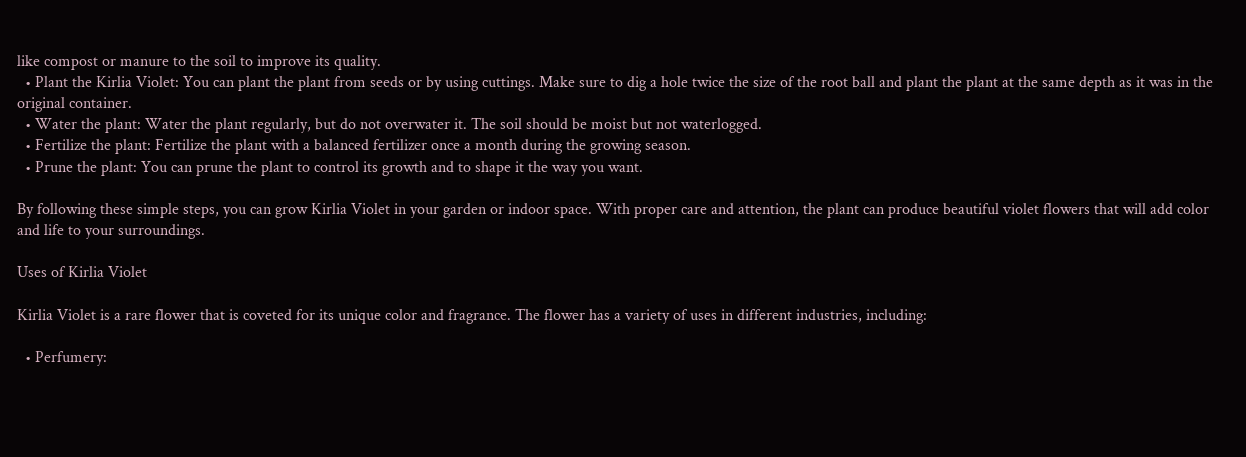like compost or manure to the soil to improve its quality.
  • Plant the Kirlia Violet: You can plant the plant from seeds or by using cuttings. Make sure to dig a hole twice the size of the root ball and plant the plant at the same depth as it was in the original container.
  • Water the plant: Water the plant regularly, but do not overwater it. The soil should be moist but not waterlogged.
  • Fertilize the plant: Fertilize the plant with a balanced fertilizer once a month during the growing season.
  • Prune the plant: You can prune the plant to control its growth and to shape it the way you want.

By following these simple steps, you can grow Kirlia Violet in your garden or indoor space. With proper care and attention, the plant can produce beautiful violet flowers that will add color and life to your surroundings.

Uses of Kirlia Violet

Kirlia Violet is a rare flower that is coveted for its unique color and fragrance. The flower has a variety of uses in different industries, including:

  • Perfumery: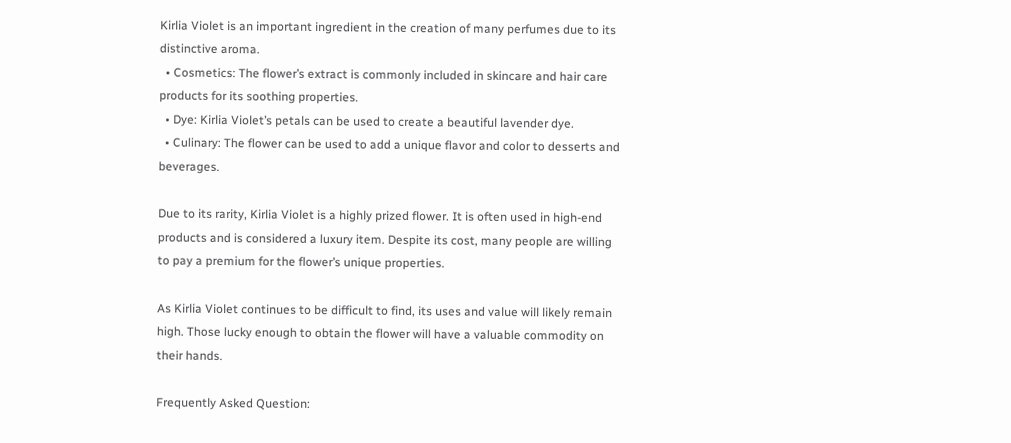Kirlia Violet is an important ingredient in the creation of many perfumes due to its distinctive aroma.
  • Cosmetics: The flower’s extract is commonly included in skincare and hair care products for its soothing properties.
  • Dye: Kirlia Violet’s petals can be used to create a beautiful lavender dye.
  • Culinary: The flower can be used to add a unique flavor and color to desserts and beverages.

Due to its rarity, Kirlia Violet is a highly prized flower. It is often used in high-end products and is considered a luxury item. Despite its cost, many people are willing to pay a premium for the flower’s unique properties.

As Kirlia Violet continues to be difficult to find, its uses and value will likely remain high. Those lucky enough to obtain the flower will have a valuable commodity on their hands.

Frequently Asked Question: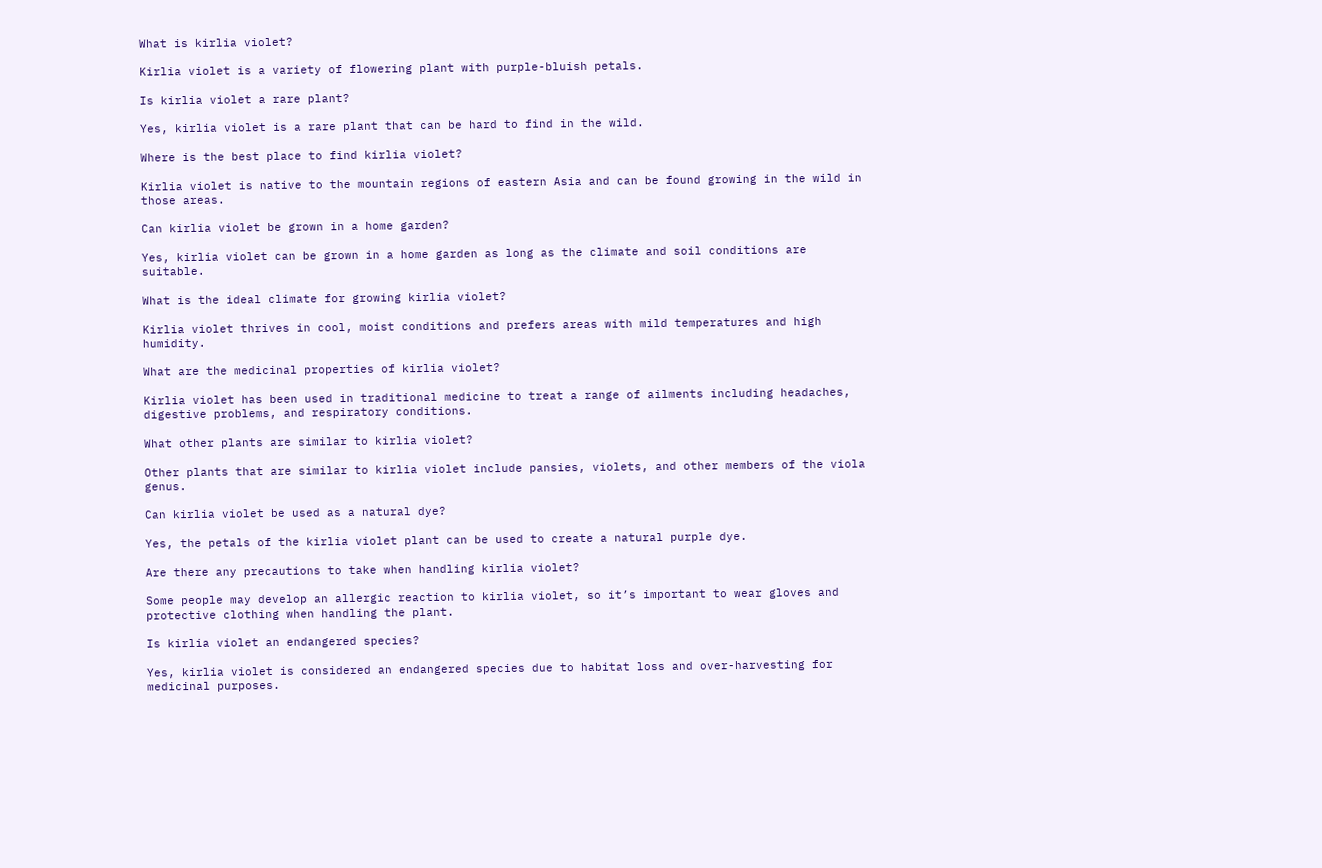What is kirlia violet?

Kirlia violet is a variety of flowering plant with purple-bluish petals.

Is kirlia violet a rare plant?

Yes, kirlia violet is a rare plant that can be hard to find in the wild.

Where is the best place to find kirlia violet?

Kirlia violet is native to the mountain regions of eastern Asia and can be found growing in the wild in those areas.

Can kirlia violet be grown in a home garden?

Yes, kirlia violet can be grown in a home garden as long as the climate and soil conditions are suitable.

What is the ideal climate for growing kirlia violet?

Kirlia violet thrives in cool, moist conditions and prefers areas with mild temperatures and high humidity.

What are the medicinal properties of kirlia violet?

Kirlia violet has been used in traditional medicine to treat a range of ailments including headaches, digestive problems, and respiratory conditions.

What other plants are similar to kirlia violet?

Other plants that are similar to kirlia violet include pansies, violets, and other members of the viola genus.

Can kirlia violet be used as a natural dye?

Yes, the petals of the kirlia violet plant can be used to create a natural purple dye.

Are there any precautions to take when handling kirlia violet?

Some people may develop an allergic reaction to kirlia violet, so it’s important to wear gloves and protective clothing when handling the plant.

Is kirlia violet an endangered species?

Yes, kirlia violet is considered an endangered species due to habitat loss and over-harvesting for medicinal purposes.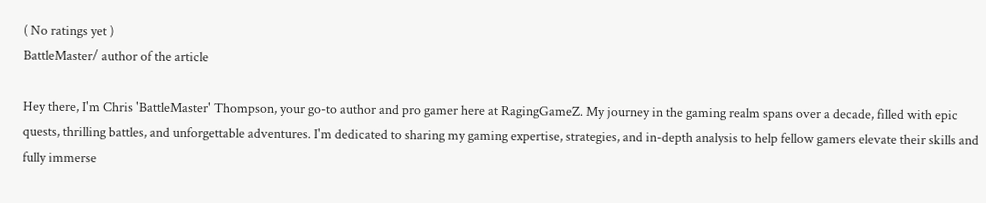( No ratings yet )
BattleMaster/ author of the article

Hey there, I'm Chris 'BattleMaster' Thompson, your go-to author and pro gamer here at RagingGameZ. My journey in the gaming realm spans over a decade, filled with epic quests, thrilling battles, and unforgettable adventures. I'm dedicated to sharing my gaming expertise, strategies, and in-depth analysis to help fellow gamers elevate their skills and fully immerse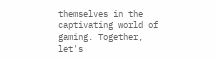themselves in the captivating world of gaming. Together, let's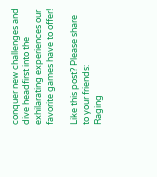conquer new challenges and dive headfirst into the exhilarating experiences our favorite games have to offer!

Like this post? Please share to your friends:
Raging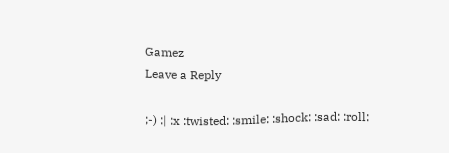Gamez
Leave a Reply

;-) :| :x :twisted: :smile: :shock: :sad: :roll: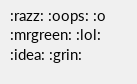:razz: :oops: :o :mrgreen: :lol: :idea: :grin: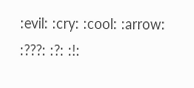:evil: :cry: :cool: :arrow: :???: :?: :!: